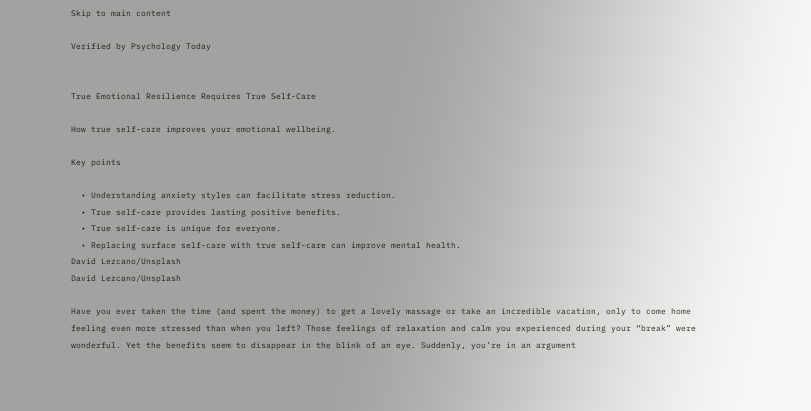Skip to main content

Verified by Psychology Today


True Emotional Resilience Requires True Self-Care

How true self-care improves your emotional wellbeing.

Key points

  • Understanding anxiety styles can facilitate stress reduction.
  • True self-care provides lasting positive benefits.
  • True self-care is unique for everyone.
  • Replacing surface self-care with true self-care can improve mental health.
David Lezcano/Unsplash
David Lezcano/Unsplash

Have you ever taken the time (and spent the money) to get a lovely massage or take an incredible vacation, only to come home feeling even more stressed than when you left? Those feelings of relaxation and calm you experienced during your “break” were wonderful. Yet the benefits seem to disappear in the blink of an eye. Suddenly, you’re in an argument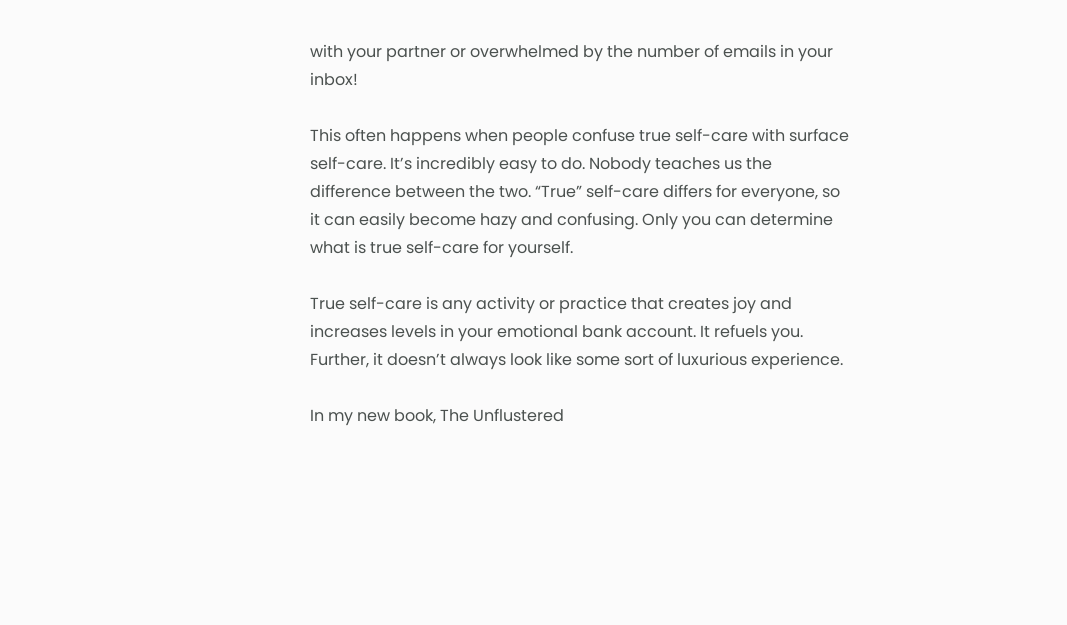with your partner or overwhelmed by the number of emails in your inbox!

This often happens when people confuse true self-care with surface self-care. It’s incredibly easy to do. Nobody teaches us the difference between the two. “True” self-care differs for everyone, so it can easily become hazy and confusing. Only you can determine what is true self-care for yourself.

True self-care is any activity or practice that creates joy and increases levels in your emotional bank account. It refuels you. Further, it doesn’t always look like some sort of luxurious experience.

In my new book, The Unflustered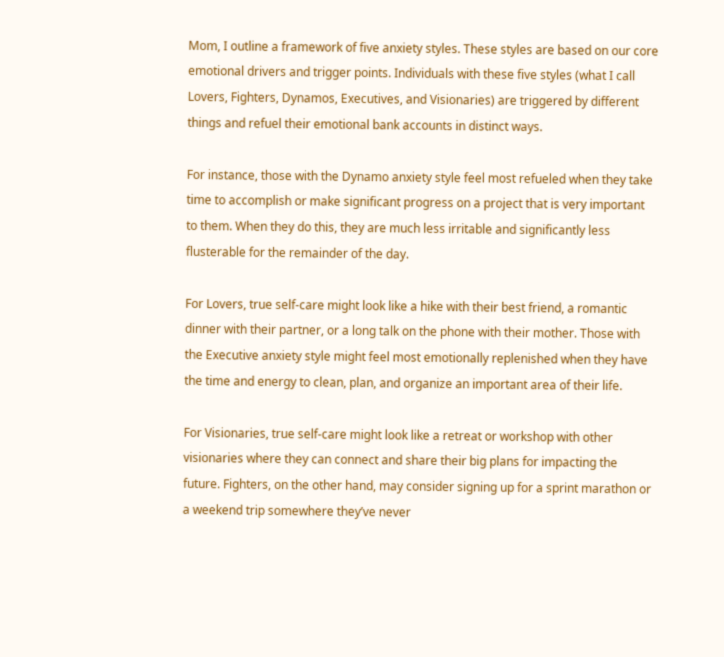Mom, I outline a framework of five anxiety styles. These styles are based on our core emotional drivers and trigger points. Individuals with these five styles (what I call Lovers, Fighters, Dynamos, Executives, and Visionaries) are triggered by different things and refuel their emotional bank accounts in distinct ways.

For instance, those with the Dynamo anxiety style feel most refueled when they take time to accomplish or make significant progress on a project that is very important to them. When they do this, they are much less irritable and significantly less flusterable for the remainder of the day.

For Lovers, true self-care might look like a hike with their best friend, a romantic dinner with their partner, or a long talk on the phone with their mother. Those with the Executive anxiety style might feel most emotionally replenished when they have the time and energy to clean, plan, and organize an important area of their life.

For Visionaries, true self-care might look like a retreat or workshop with other visionaries where they can connect and share their big plans for impacting the future. Fighters, on the other hand, may consider signing up for a sprint marathon or a weekend trip somewhere they’ve never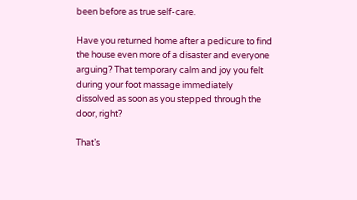been before as true self-care.

Have you returned home after a pedicure to find the house even more of a disaster and everyone arguing? That temporary calm and joy you felt during your foot massage immediately dissolved as soon as you stepped through the door, right?

That’s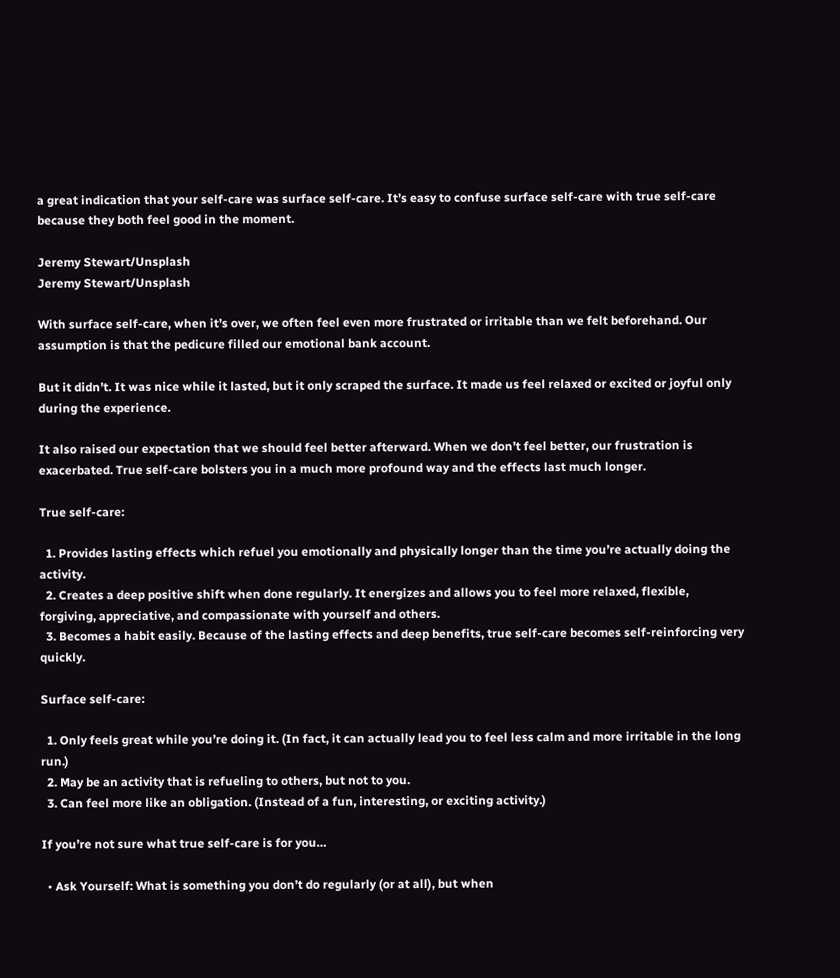a great indication that your self-care was surface self-care. It’s easy to confuse surface self-care with true self-care because they both feel good in the moment.

Jeremy Stewart/Unsplash
Jeremy Stewart/Unsplash

With surface self-care, when it’s over, we often feel even more frustrated or irritable than we felt beforehand. Our assumption is that the pedicure filled our emotional bank account.

But it didn’t. It was nice while it lasted, but it only scraped the surface. It made us feel relaxed or excited or joyful only during the experience.

It also raised our expectation that we should feel better afterward. When we don’t feel better, our frustration is exacerbated. True self-care bolsters you in a much more profound way and the effects last much longer.

True self-care:

  1. Provides lasting effects which refuel you emotionally and physically longer than the time you’re actually doing the activity.
  2. Creates a deep positive shift when done regularly. It energizes and allows you to feel more relaxed, flexible, forgiving, appreciative, and compassionate with yourself and others.
  3. Becomes a habit easily. Because of the lasting effects and deep benefits, true self-care becomes self-reinforcing very quickly.

Surface self-care:

  1. Only feels great while you’re doing it. (In fact, it can actually lead you to feel less calm and more irritable in the long run.)
  2. May be an activity that is refueling to others, but not to you.
  3. Can feel more like an obligation. (Instead of a fun, interesting, or exciting activity.)

If you’re not sure what true self-care is for you…

  • Ask Yourself: What is something you don’t do regularly (or at all), but when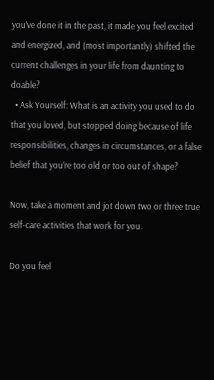you’ve done it in the past, it made you feel excited and energized, and (most importantly) shifted the current challenges in your life from daunting to doable?
  • Ask Yourself: What is an activity you used to do that you loved, but stopped doing because of life responsibilities, changes in circumstances, or a false belief that you’re too old or too out of shape?

Now, take a moment and jot down two or three true self-care activities that work for you.

Do you feel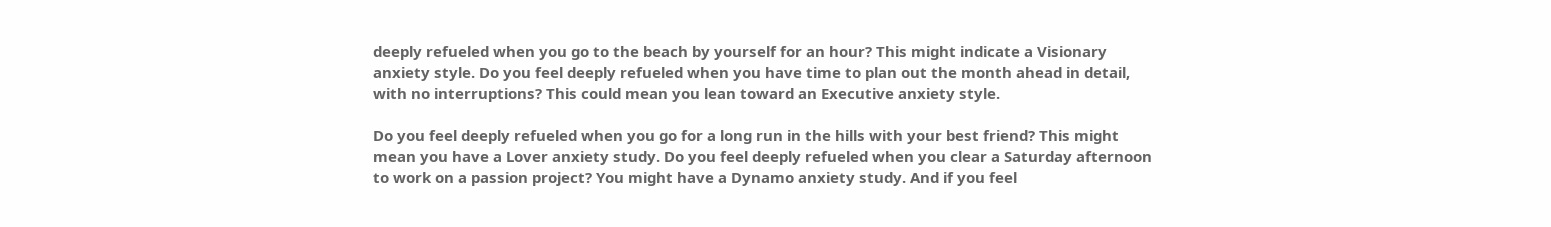deeply refueled when you go to the beach by yourself for an hour? This might indicate a Visionary anxiety style. Do you feel deeply refueled when you have time to plan out the month ahead in detail, with no interruptions? This could mean you lean toward an Executive anxiety style.

Do you feel deeply refueled when you go for a long run in the hills with your best friend? This might mean you have a Lover anxiety study. Do you feel deeply refueled when you clear a Saturday afternoon to work on a passion project? You might have a Dynamo anxiety study. And if you feel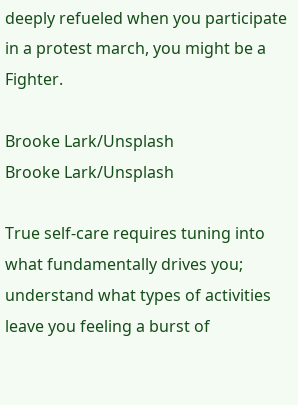deeply refueled when you participate in a protest march, you might be a Fighter.

Brooke Lark/Unsplash
Brooke Lark/Unsplash

True self-care requires tuning into what fundamentally drives you; understand what types of activities leave you feeling a burst of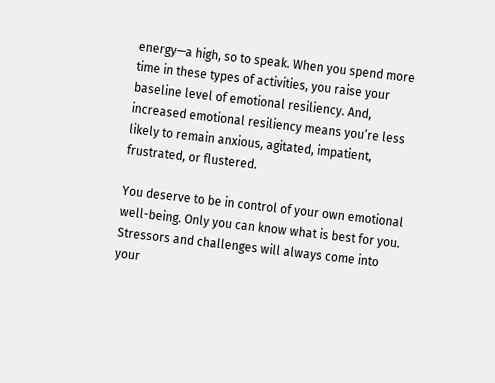energy—a high, so to speak. When you spend more time in these types of activities, you raise your baseline level of emotional resiliency. And, increased emotional resiliency means you’re less likely to remain anxious, agitated, impatient, frustrated, or flustered.

You deserve to be in control of your own emotional well-being. Only you can know what is best for you. Stressors and challenges will always come into your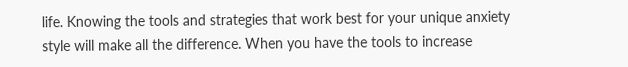life. Knowing the tools and strategies that work best for your unique anxiety style will make all the difference. When you have the tools to increase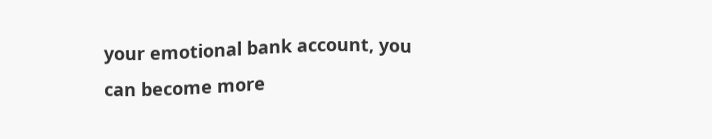your emotional bank account, you can become more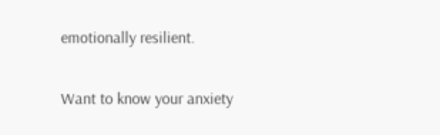emotionally resilient.

Want to know your anxiety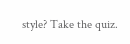style? Take the quiz.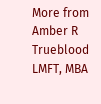More from Amber R Trueblood LMFT, MBA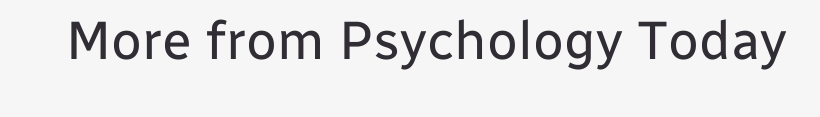More from Psychology Today